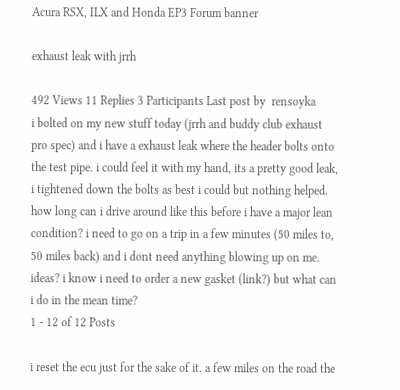Acura RSX, ILX and Honda EP3 Forum banner

exhaust leak with jrrh

492 Views 11 Replies 3 Participants Last post by  rensoyka
i bolted on my new stuff today (jrrh and buddy club exhaust pro spec) and i have a exhaust leak where the header bolts onto the test pipe. i could feel it with my hand, its a pretty good leak, i tightened down the bolts as best i could but nothing helped. how long can i drive around like this before i have a major lean condition? i need to go on a trip in a few minutes (50 miles to, 50 miles back) and i dont need anything blowing up on me. ideas? i know i need to order a new gasket (link?) but what can i do in the mean time?
1 - 12 of 12 Posts

i reset the ecu just for the sake of it. a few miles on the road the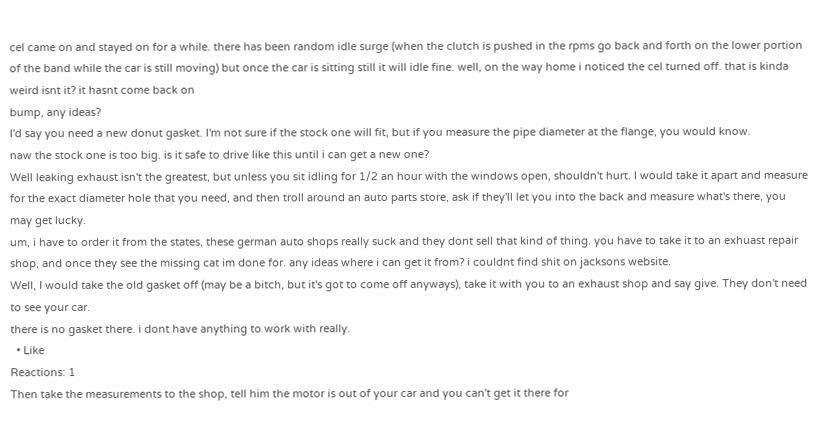cel came on and stayed on for a while. there has been random idle surge (when the clutch is pushed in the rpms go back and forth on the lower portion of the band while the car is still moving) but once the car is sitting still it will idle fine. well, on the way home i noticed the cel turned off. that is kinda weird isnt it? it hasnt come back on
bump, any ideas?
I'd say you need a new donut gasket. I'm not sure if the stock one will fit, but if you measure the pipe diameter at the flange, you would know.
naw the stock one is too big. is it safe to drive like this until i can get a new one?
Well leaking exhaust isn't the greatest, but unless you sit idling for 1/2 an hour with the windows open, shouldn't hurt. I would take it apart and measure for the exact diameter hole that you need, and then troll around an auto parts store, ask if they'll let you into the back and measure what's there, you may get lucky.
um, i have to order it from the states, these german auto shops really suck and they dont sell that kind of thing. you have to take it to an exhuast repair shop, and once they see the missing cat im done for. any ideas where i can get it from? i couldnt find shit on jacksons website.
Well, I would take the old gasket off (may be a bitch, but it's got to come off anyways), take it with you to an exhaust shop and say give. They don't need to see your car.
there is no gasket there. i dont have anything to work with really.
  • Like
Reactions: 1
Then take the measurements to the shop, tell him the motor is out of your car and you can't get it there for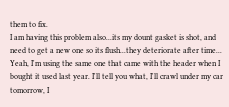them to fix.
I am having this problem also...its my dount gasket is shot, and need to get a new one so its flush...they deteriorate after time...
Yeah, I'm using the same one that came with the header when I bought it used last year. I'll tell you what, I'll crawl under my car tomorrow, I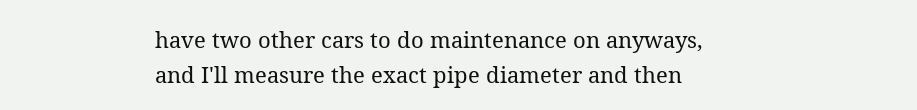have two other cars to do maintenance on anyways, and I'll measure the exact pipe diameter and then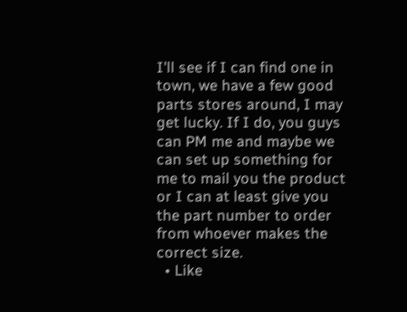I'll see if I can find one in town, we have a few good parts stores around, I may get lucky. If I do, you guys can PM me and maybe we can set up something for me to mail you the product or I can at least give you the part number to order from whoever makes the correct size.
  • Like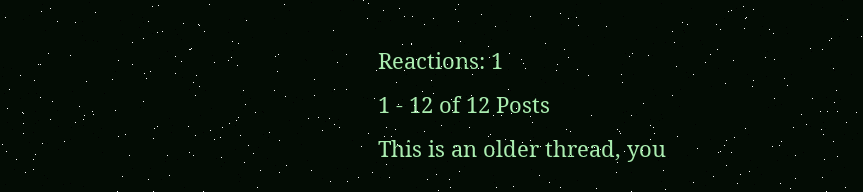Reactions: 1
1 - 12 of 12 Posts
This is an older thread, you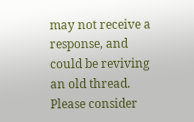may not receive a response, and could be reviving an old thread. Please consider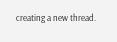creating a new thread.